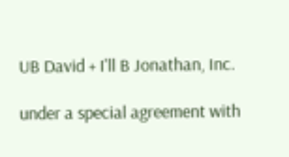UB David + I'll B Jonathan, Inc.

under a special agreement with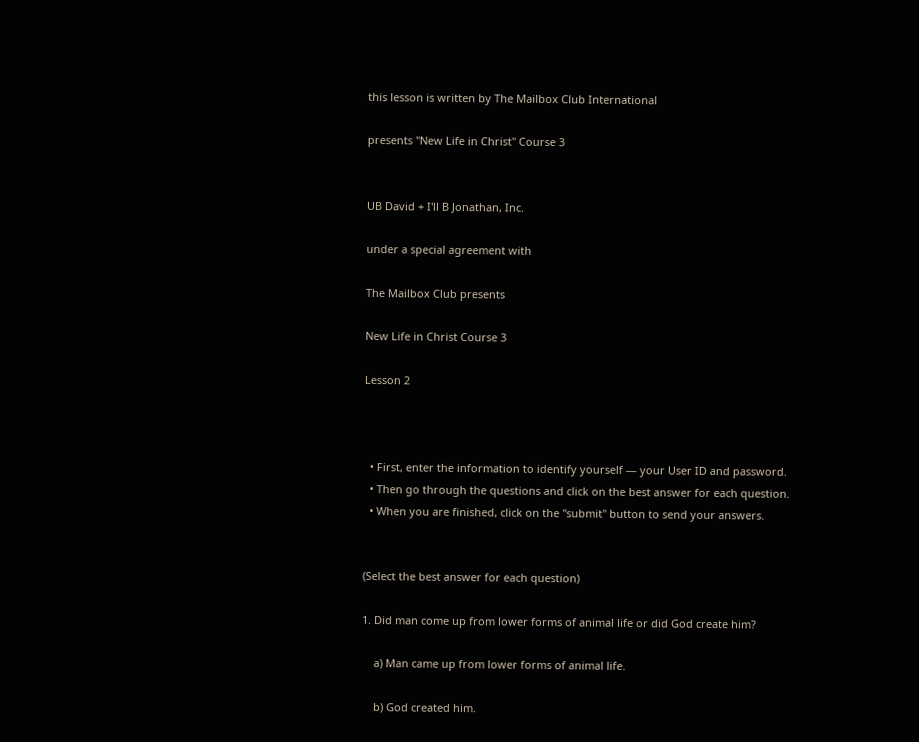this lesson is written by The Mailbox Club International

presents "New Life in Christ" Course 3


UB David + I'll B Jonathan, Inc.

under a special agreement with

The Mailbox Club presents

New Life in Christ Course 3

Lesson 2



  • First, enter the information to identify yourself — your User ID and password.
  • Then go through the questions and click on the best answer for each question.
  • When you are finished, click on the "submit" button to send your answers.


(Select the best answer for each question)

1. Did man come up from lower forms of animal life or did God create him?

    a) Man came up from lower forms of animal life.

    b) God created him.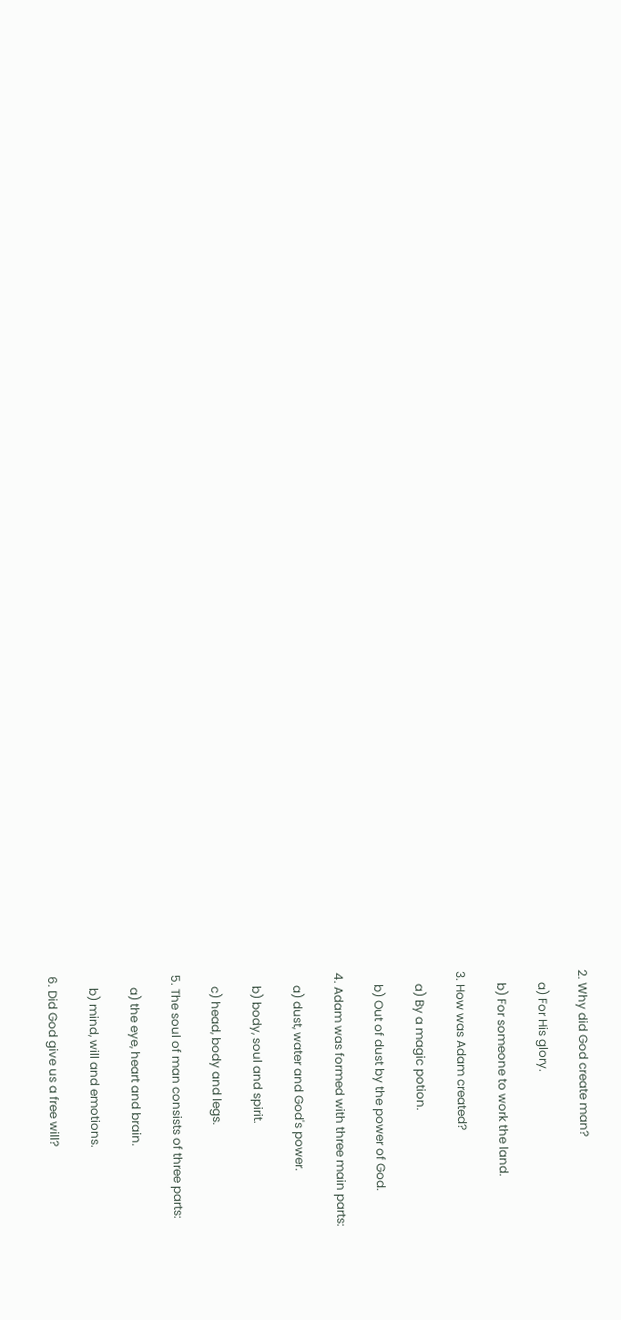2. Why did God create man?

    a) For His glory.

    b) For someone to work the land.

3. How was Adam created?

    a) By a magic potion.

    b) Out of dust by the power of God.

4. Adam was formed with three main parts:

    a) dust, water and God's power.

    b) body, soul and spirit.

    c) head, body and legs.

5. The soul of man consists of three parts:

    a) the eye, heart and brain.

    b) mind, will and emotions.

6. Did God give us a free will?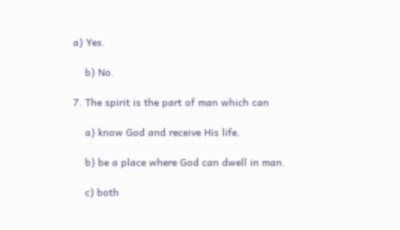a) Yes.

    b) No.

7. The spirit is the part of man which can

    a) know God and receive His life.

    b) be a place where God can dwell in man.

    c) both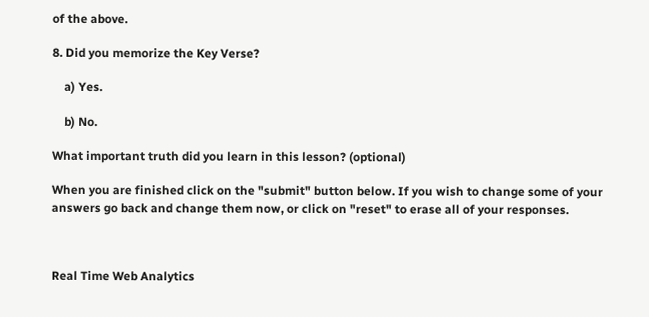of the above.

8. Did you memorize the Key Verse?

    a) Yes.

    b) No.

What important truth did you learn in this lesson? (optional)

When you are finished click on the "submit" button below. If you wish to change some of your answers go back and change them now, or click on "reset" to erase all of your responses.



Real Time Web Analytics